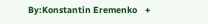By:Konstantin Eremenko    +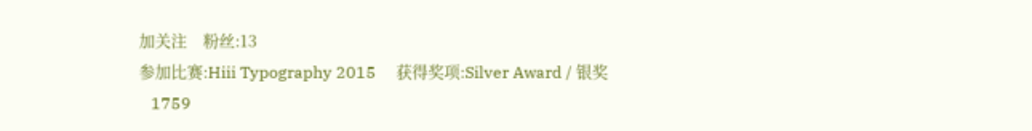加关注    粉丝:13
参加比赛:Hiii Typography 2015     获得奖项:Silver Award / 银奖
   1759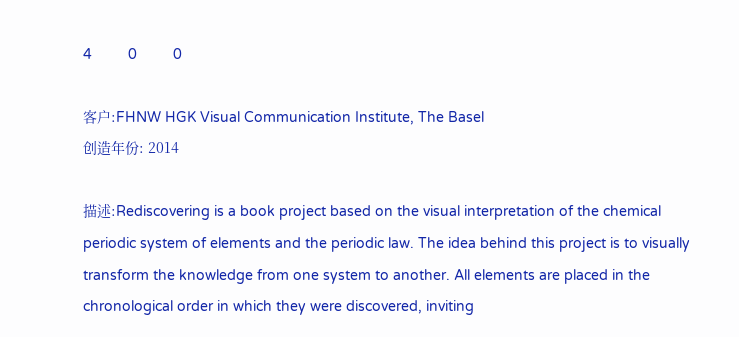4         0         0

客户:FHNW HGK Visual Communication Institute, The Basel
创造年份: 2014

描述:Rediscovering is a book project based on the visual interpretation of the chemical periodic system of elements and the periodic law. The idea behind this project is to visually transform the knowledge from one system to another. All elements are placed in the chronological order in which they were discovered, inviting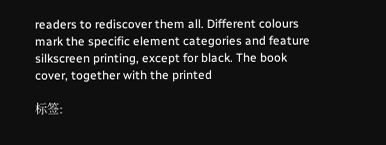readers to rediscover them all. Different colours mark the specific element categories and feature silkscreen printing, except for black. The book cover, together with the printed

标签: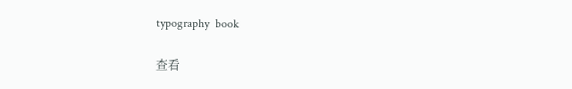typography  book

查看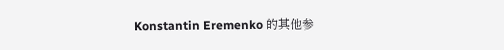Konstantin Eremenko 的其他参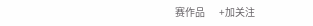赛作品       +加关注